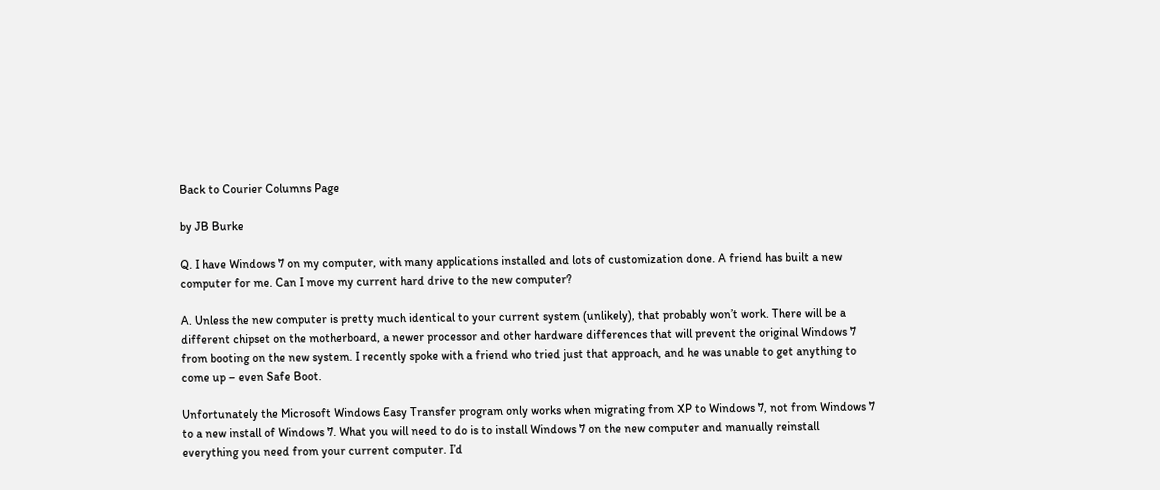Back to Courier Columns Page

by JB Burke

Q. I have Windows 7 on my computer, with many applications installed and lots of customization done. A friend has built a new computer for me. Can I move my current hard drive to the new computer?

A. Unless the new computer is pretty much identical to your current system (unlikely), that probably won’t work. There will be a different chipset on the motherboard, a newer processor and other hardware differences that will prevent the original Windows 7 from booting on the new system. I recently spoke with a friend who tried just that approach, and he was unable to get anything to come up – even Safe Boot.

Unfortunately the Microsoft Windows Easy Transfer program only works when migrating from XP to Windows 7, not from Windows 7 to a new install of Windows 7. What you will need to do is to install Windows 7 on the new computer and manually reinstall everything you need from your current computer. I’d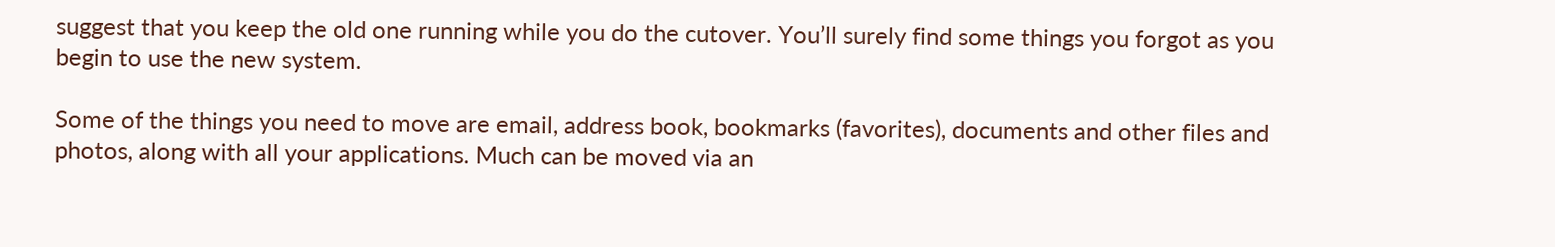suggest that you keep the old one running while you do the cutover. You’ll surely find some things you forgot as you begin to use the new system.

Some of the things you need to move are email, address book, bookmarks (favorites), documents and other files and photos, along with all your applications. Much can be moved via an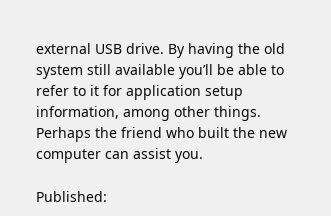external USB drive. By having the old system still available you’ll be able to refer to it for application setup information, among other things. Perhaps the friend who built the new computer can assist you.

Published: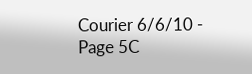Courier 6/6/10 - Page 5C